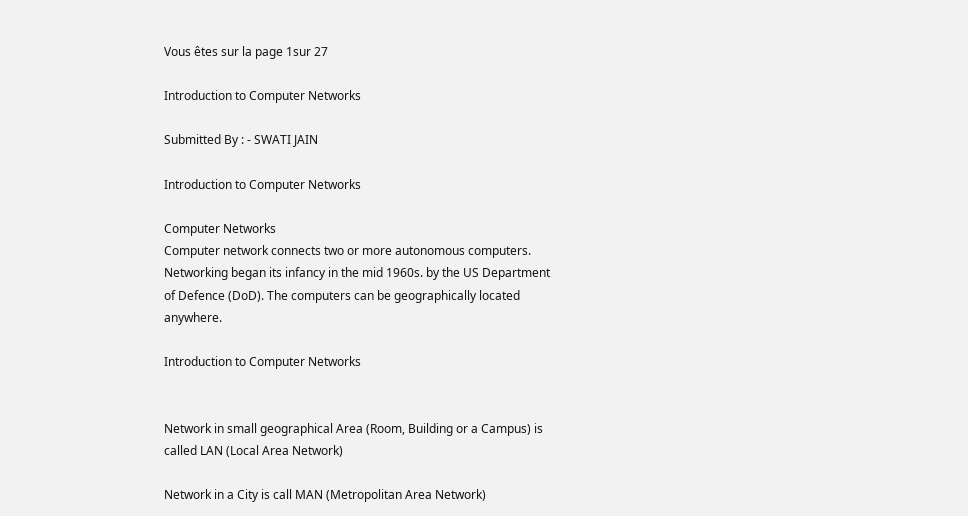Vous êtes sur la page 1sur 27

Introduction to Computer Networks

Submitted By : - SWATI JAIN

Introduction to Computer Networks

Computer Networks
Computer network connects two or more autonomous computers. Networking began its infancy in the mid 1960s. by the US Department of Defence (DoD). The computers can be geographically located anywhere.

Introduction to Computer Networks


Network in small geographical Area (Room, Building or a Campus) is called LAN (Local Area Network)

Network in a City is call MAN (Metropolitan Area Network)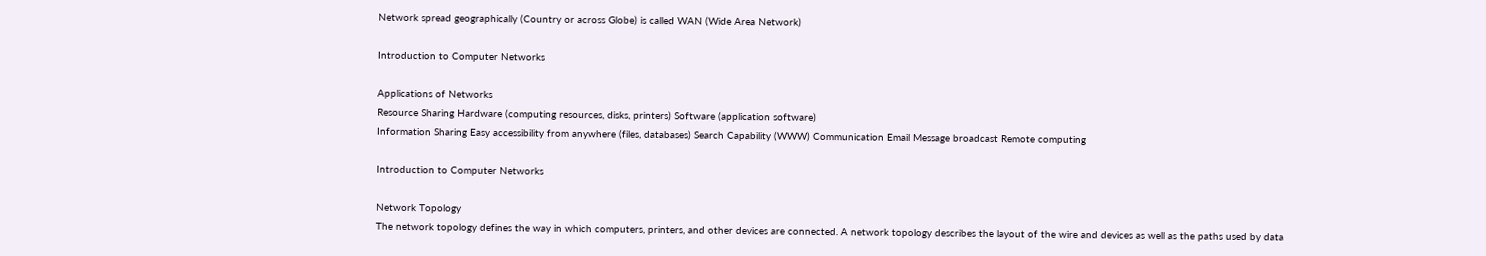Network spread geographically (Country or across Globe) is called WAN (Wide Area Network)

Introduction to Computer Networks

Applications of Networks
Resource Sharing Hardware (computing resources, disks, printers) Software (application software)
Information Sharing Easy accessibility from anywhere (files, databases) Search Capability (WWW) Communication Email Message broadcast Remote computing

Introduction to Computer Networks

Network Topology
The network topology defines the way in which computers, printers, and other devices are connected. A network topology describes the layout of the wire and devices as well as the paths used by data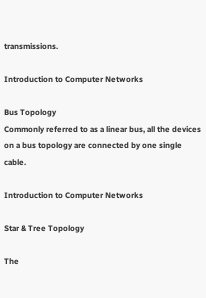transmissions.

Introduction to Computer Networks

Bus Topology
Commonly referred to as a linear bus, all the devices on a bus topology are connected by one single cable.

Introduction to Computer Networks

Star & Tree Topology

The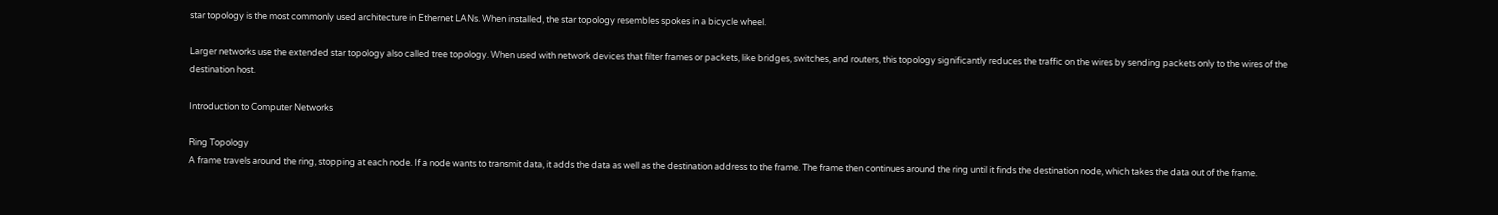star topology is the most commonly used architecture in Ethernet LANs. When installed, the star topology resembles spokes in a bicycle wheel.

Larger networks use the extended star topology also called tree topology. When used with network devices that filter frames or packets, like bridges, switches, and routers, this topology significantly reduces the traffic on the wires by sending packets only to the wires of the destination host.

Introduction to Computer Networks

Ring Topology
A frame travels around the ring, stopping at each node. If a node wants to transmit data, it adds the data as well as the destination address to the frame. The frame then continues around the ring until it finds the destination node, which takes the data out of the frame.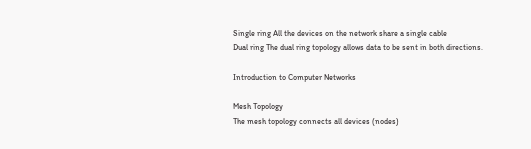Single ring All the devices on the network share a single cable
Dual ring The dual ring topology allows data to be sent in both directions.

Introduction to Computer Networks

Mesh Topology
The mesh topology connects all devices (nodes)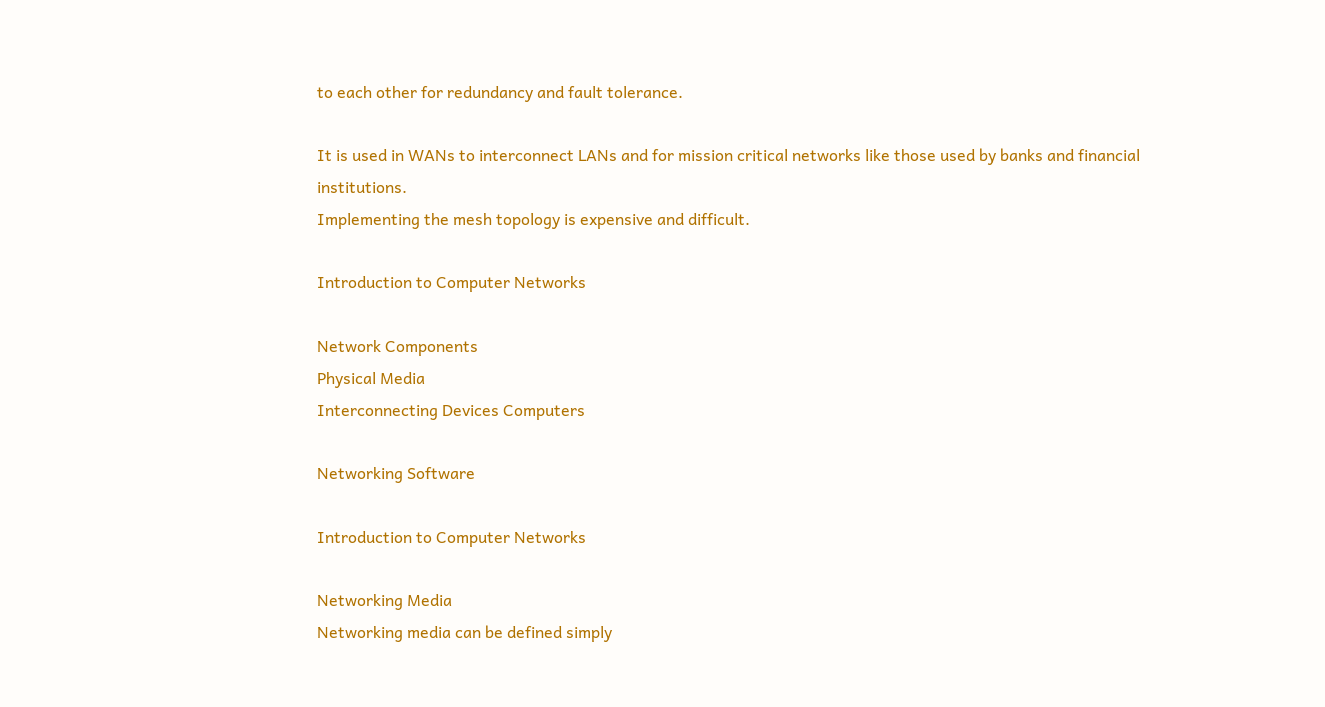to each other for redundancy and fault tolerance.

It is used in WANs to interconnect LANs and for mission critical networks like those used by banks and financial institutions.
Implementing the mesh topology is expensive and difficult.

Introduction to Computer Networks

Network Components
Physical Media
Interconnecting Devices Computers

Networking Software

Introduction to Computer Networks

Networking Media
Networking media can be defined simply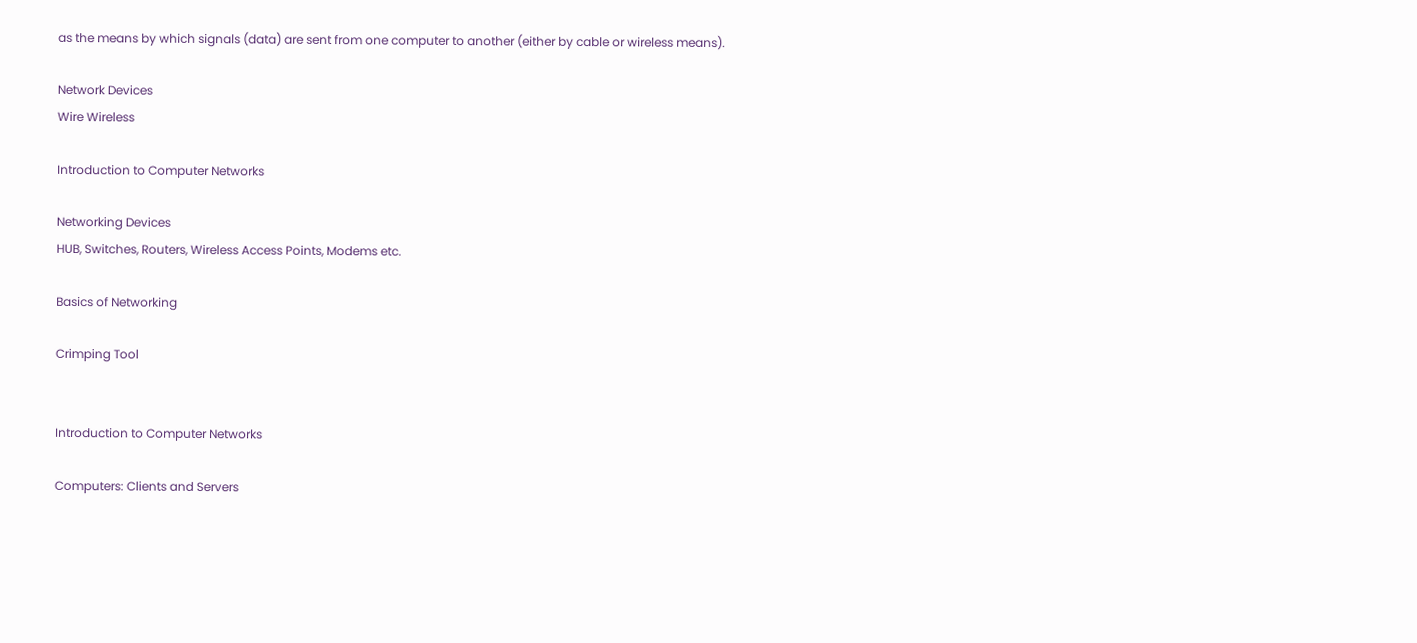as the means by which signals (data) are sent from one computer to another (either by cable or wireless means).

Network Devices
Wire Wireless

Introduction to Computer Networks

Networking Devices
HUB, Switches, Routers, Wireless Access Points, Modems etc.

Basics of Networking

Crimping Tool


Introduction to Computer Networks

Computers: Clients and Servers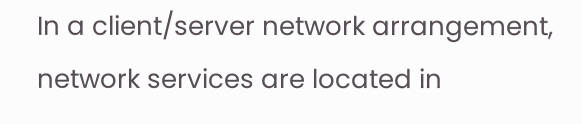In a client/server network arrangement, network services are located in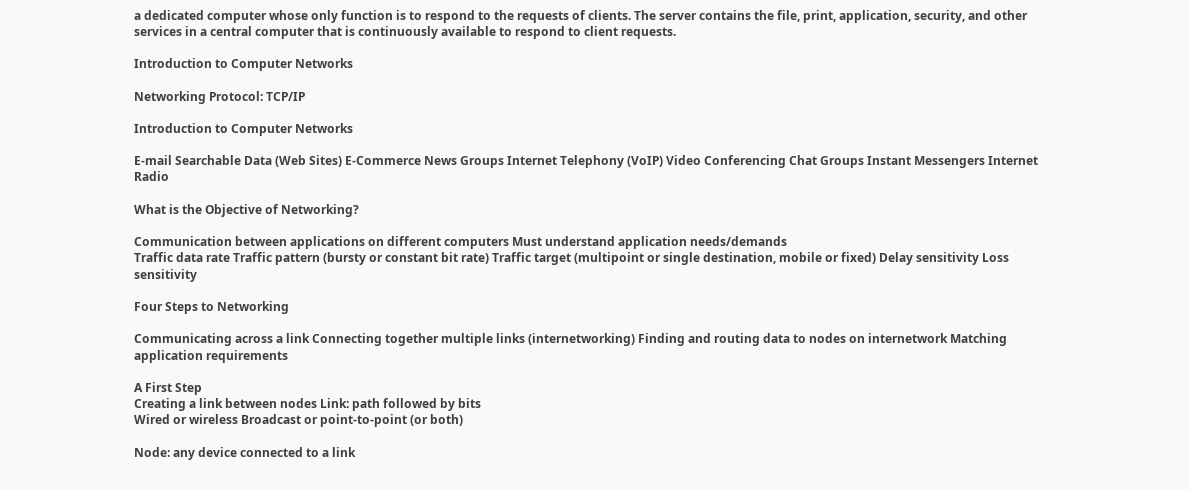a dedicated computer whose only function is to respond to the requests of clients. The server contains the file, print, application, security, and other services in a central computer that is continuously available to respond to client requests.

Introduction to Computer Networks

Networking Protocol: TCP/IP

Introduction to Computer Networks

E-mail Searchable Data (Web Sites) E-Commerce News Groups Internet Telephony (VoIP) Video Conferencing Chat Groups Instant Messengers Internet Radio

What is the Objective of Networking?

Communication between applications on different computers Must understand application needs/demands
Traffic data rate Traffic pattern (bursty or constant bit rate) Traffic target (multipoint or single destination, mobile or fixed) Delay sensitivity Loss sensitivity

Four Steps to Networking

Communicating across a link Connecting together multiple links (internetworking) Finding and routing data to nodes on internetwork Matching application requirements

A First Step
Creating a link between nodes Link: path followed by bits
Wired or wireless Broadcast or point-to-point (or both)

Node: any device connected to a link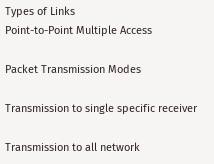Types of Links
Point-to-Point Multiple Access

Packet Transmission Modes

Transmission to single specific receiver

Transmission to all network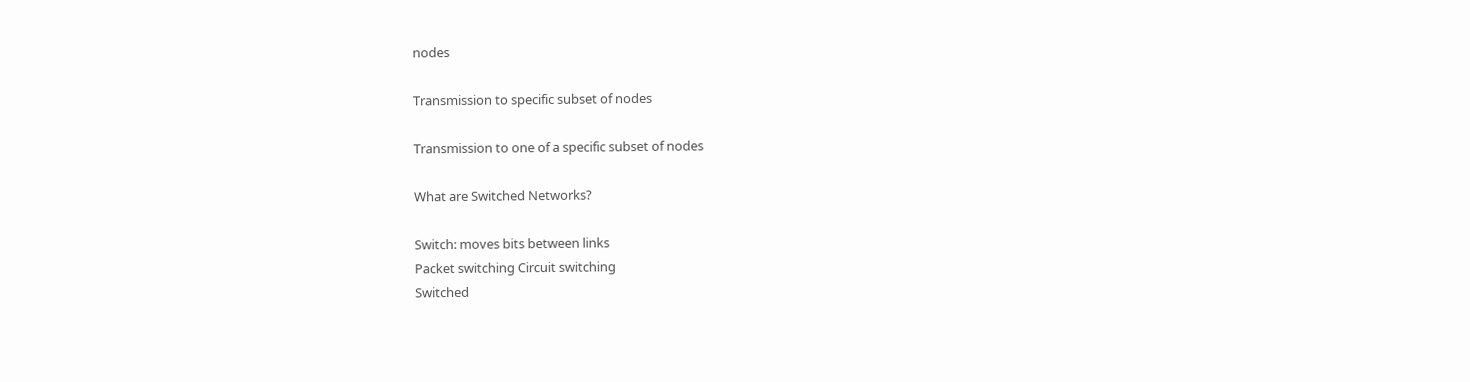nodes

Transmission to specific subset of nodes

Transmission to one of a specific subset of nodes

What are Switched Networks?

Switch: moves bits between links
Packet switching Circuit switching
Switched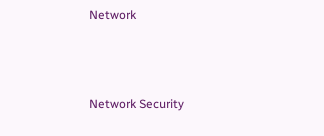Network



Network Security